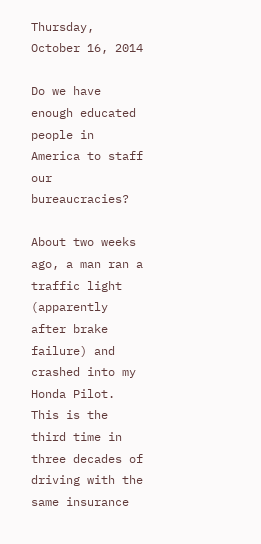Thursday, October 16, 2014

Do we have enough educated people in America to staff our bureaucracies?

About two weeks ago, a man ran a traffic light (apparently after brake failure) and crashed into my Honda Pilot.  This is the third time in three decades of driving with the same insurance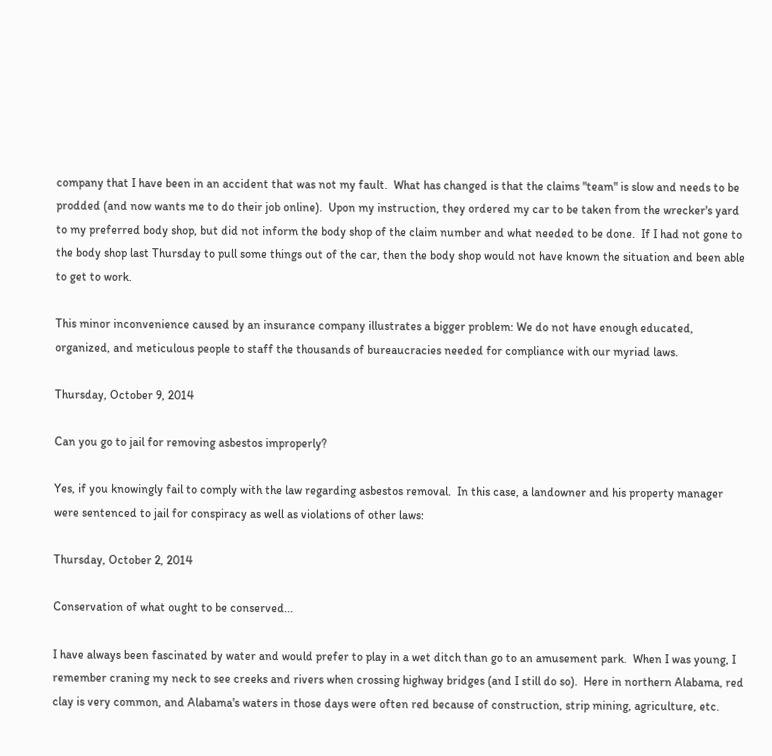company that I have been in an accident that was not my fault.  What has changed is that the claims "team" is slow and needs to be prodded (and now wants me to do their job online).  Upon my instruction, they ordered my car to be taken from the wrecker's yard to my preferred body shop, but did not inform the body shop of the claim number and what needed to be done.  If I had not gone to the body shop last Thursday to pull some things out of the car, then the body shop would not have known the situation and been able to get to work.

This minor inconvenience caused by an insurance company illustrates a bigger problem: We do not have enough educated, organized, and meticulous people to staff the thousands of bureaucracies needed for compliance with our myriad laws.

Thursday, October 9, 2014

Can you go to jail for removing asbestos improperly?

Yes, if you knowingly fail to comply with the law regarding asbestos removal.  In this case, a landowner and his property manager were sentenced to jail for conspiracy as well as violations of other laws:

Thursday, October 2, 2014

Conservation of what ought to be conserved...

I have always been fascinated by water and would prefer to play in a wet ditch than go to an amusement park.  When I was young, I remember craning my neck to see creeks and rivers when crossing highway bridges (and I still do so).  Here in northern Alabama, red clay is very common, and Alabama's waters in those days were often red because of construction, strip mining, agriculture, etc.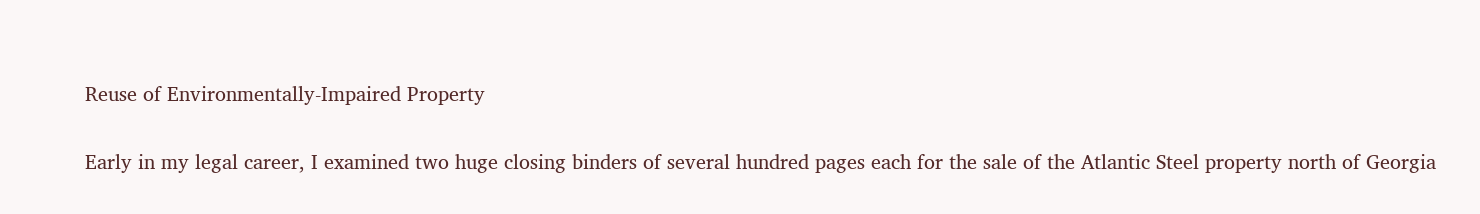Reuse of Environmentally-Impaired Property

Early in my legal career, I examined two huge closing binders of several hundred pages each for the sale of the Atlantic Steel property north of Georgia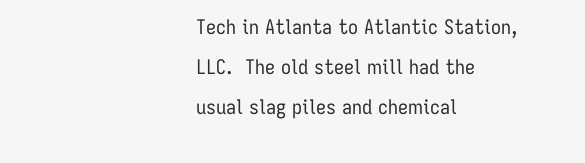Tech in Atlanta to Atlantic Station, LLC.  The old steel mill had the usual slag piles and chemical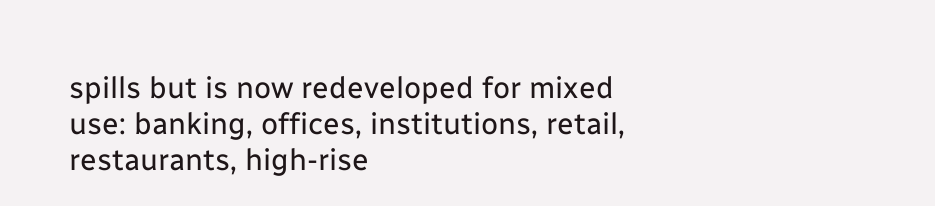spills but is now redeveloped for mixed use: banking, offices, institutions, retail, restaurants, high-rise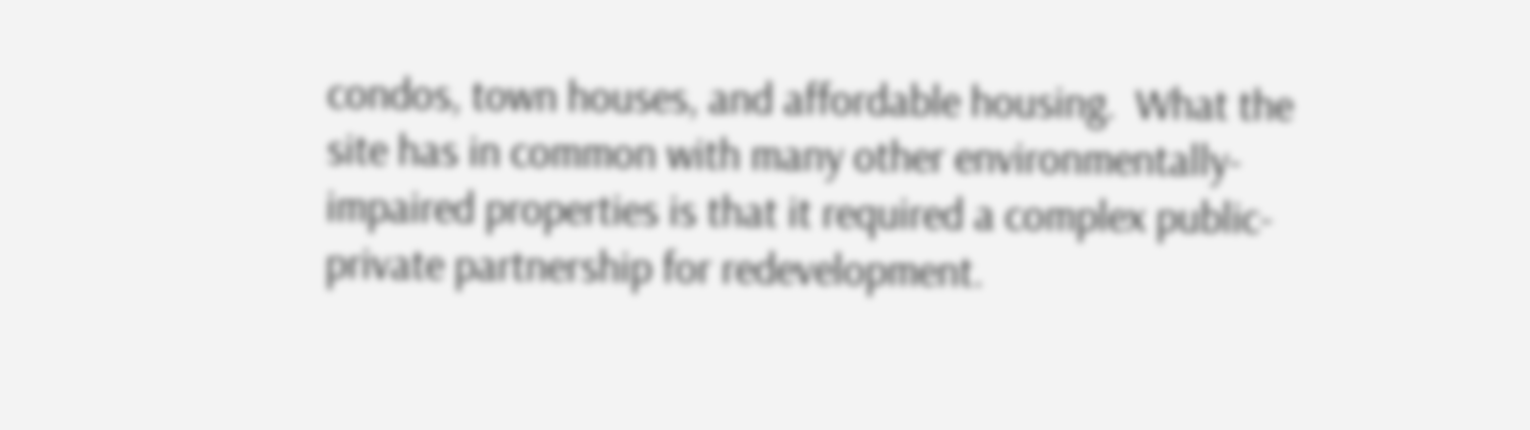condos, town houses, and affordable housing.  What the site has in common with many other environmentally-impaired properties is that it required a complex public-private partnership for redevelopment.